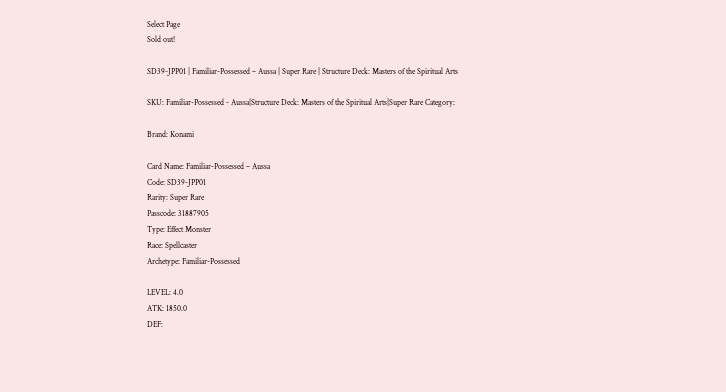Select Page
Sold out!

SD39-JPP01 | Familiar-Possessed – Aussa | Super Rare | Structure Deck: Masters of the Spiritual Arts

SKU: Familiar-Possessed - Aussa|Structure Deck: Masters of the Spiritual Arts|Super Rare Category:

Brand: Konami

Card Name: Familiar-Possessed – Aussa
Code: SD39-JPP01
Rarity: Super Rare
Passcode: 31887905
Type: Effect Monster
Race: Spellcaster
Archetype: Familiar-Possessed

LEVEL: 4.0
ATK: 1850.0
DEF: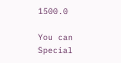1500.0

You can Special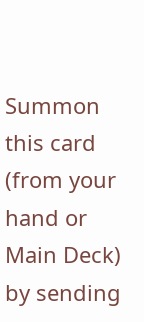Summon this card (from your hand or Main Deck) by sending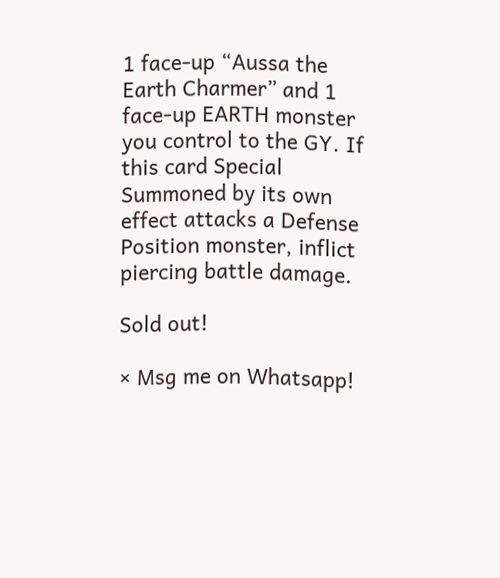1 face-up “Aussa the Earth Charmer” and 1 face-up EARTH monster you control to the GY. If this card Special Summoned by its own effect attacks a Defense Position monster, inflict piercing battle damage.

Sold out!

× Msg me on Whatsapp!